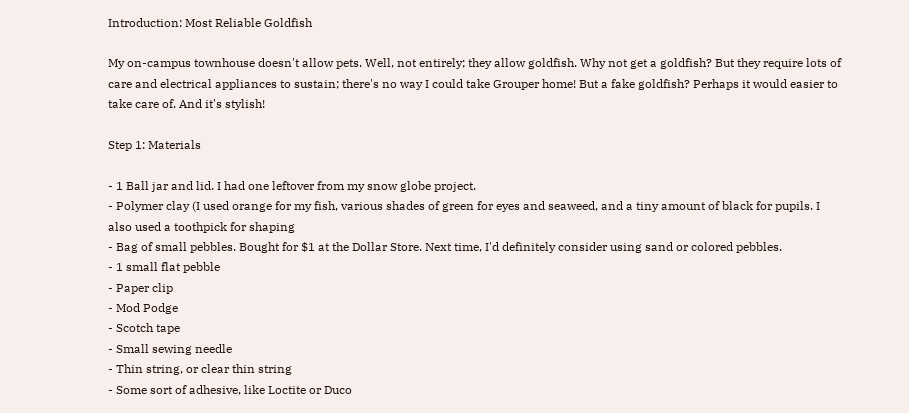Introduction: Most Reliable Goldfish

My on-campus townhouse doesn't allow pets. Well, not entirely; they allow goldfish. Why not get a goldfish? But they require lots of care and electrical appliances to sustain; there's no way I could take Grouper home! But a fake goldfish? Perhaps it would easier to take care of. And it's stylish!

Step 1: Materials

- 1 Ball jar and lid. I had one leftover from my snow globe project.
- Polymer clay (I used orange for my fish, various shades of green for eyes and seaweed, and a tiny amount of black for pupils. I also used a toothpick for shaping
- Bag of small pebbles. Bought for $1 at the Dollar Store. Next time, I'd definitely consider using sand or colored pebbles.
- 1 small flat pebble
- Paper clip
- Mod Podge
- Scotch tape
- Small sewing needle
- Thin string, or clear thin string
- Some sort of adhesive, like Loctite or Duco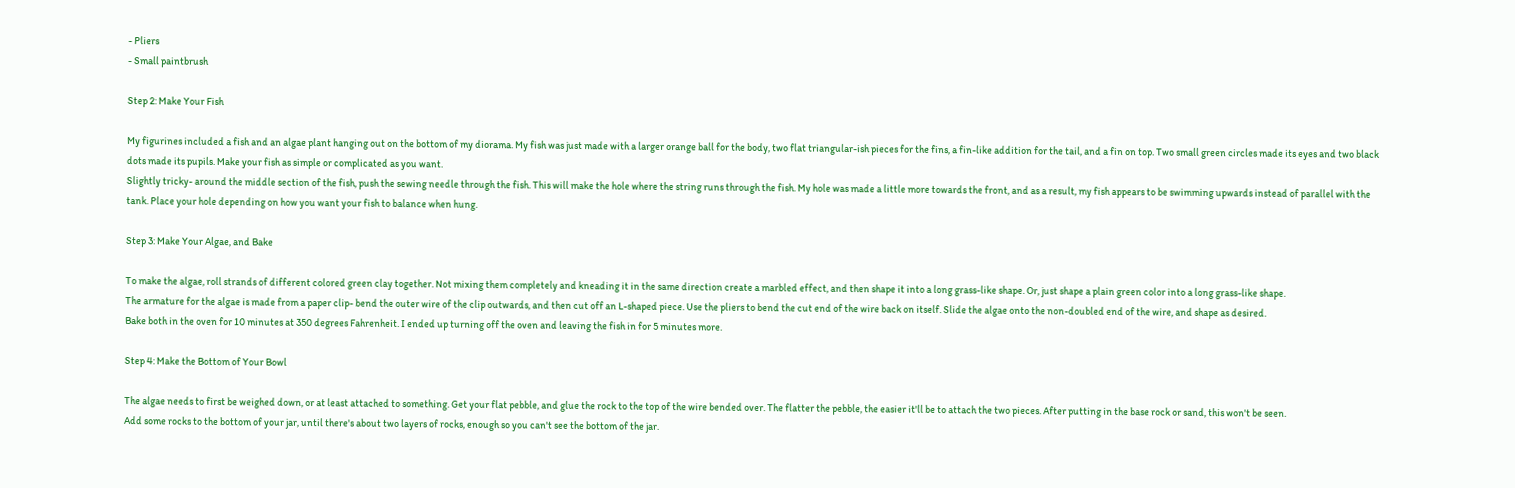- Pliers
- Small paintbrush

Step 2: Make Your Fish

My figurines included a fish and an algae plant hanging out on the bottom of my diorama. My fish was just made with a larger orange ball for the body, two flat triangular-ish pieces for the fins, a fin-like addition for the tail, and a fin on top. Two small green circles made its eyes and two black dots made its pupils. Make your fish as simple or complicated as you want.
Slightly tricky- around the middle section of the fish, push the sewing needle through the fish. This will make the hole where the string runs through the fish. My hole was made a little more towards the front, and as a result, my fish appears to be swimming upwards instead of parallel with the tank. Place your hole depending on how you want your fish to balance when hung.

Step 3: Make Your Algae, and Bake

To make the algae, roll strands of different colored green clay together. Not mixing them completely and kneading it in the same direction create a marbled effect, and then shape it into a long grass-like shape. Or, just shape a plain green color into a long grass-like shape.
The armature for the algae is made from a paper clip- bend the outer wire of the clip outwards, and then cut off an L-shaped piece. Use the pliers to bend the cut end of the wire back on itself. Slide the algae onto the non-doubled end of the wire, and shape as desired.
Bake both in the oven for 10 minutes at 350 degrees Fahrenheit. I ended up turning off the oven and leaving the fish in for 5 minutes more.

Step 4: Make the Bottom of Your Bowl

The algae needs to first be weighed down, or at least attached to something. Get your flat pebble, and glue the rock to the top of the wire bended over. The flatter the pebble, the easier it'll be to attach the two pieces. After putting in the base rock or sand, this won't be seen.
Add some rocks to the bottom of your jar, until there's about two layers of rocks, enough so you can't see the bottom of the jar.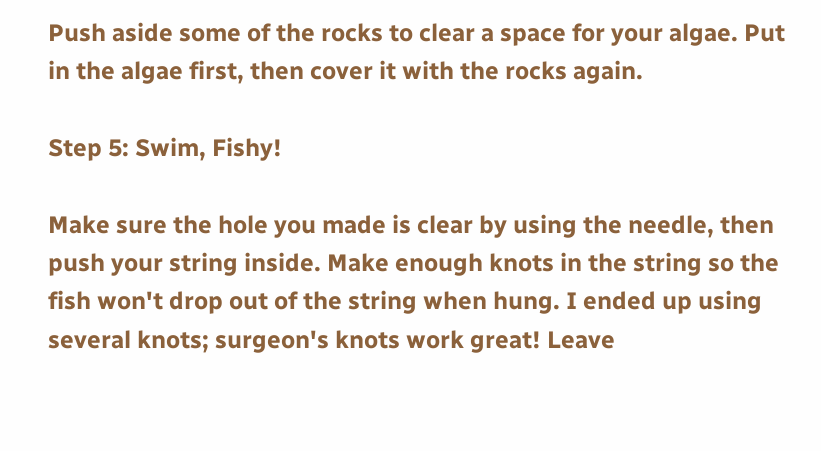Push aside some of the rocks to clear a space for your algae. Put in the algae first, then cover it with the rocks again.

Step 5: Swim, Fishy!

Make sure the hole you made is clear by using the needle, then push your string inside. Make enough knots in the string so the fish won't drop out of the string when hung. I ended up using several knots; surgeon's knots work great! Leave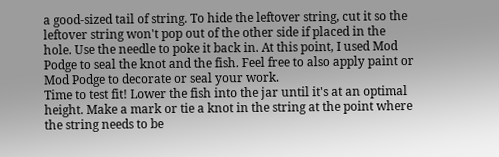a good-sized tail of string. To hide the leftover string, cut it so the leftover string won't pop out of the other side if placed in the hole. Use the needle to poke it back in. At this point, I used Mod Podge to seal the knot and the fish. Feel free to also apply paint or Mod Podge to decorate or seal your work.
Time to test fit! Lower the fish into the jar until it's at an optimal height. Make a mark or tie a knot in the string at the point where the string needs to be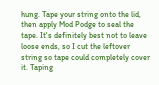hung. Tape your string onto the lid, then apply Mod Podge to seal the tape. It's definitely best not to leave loose ends, so I cut the leftover string so tape could completely cover it. Taping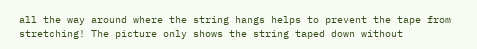all the way around where the string hangs helps to prevent the tape from stretching! The picture only shows the string taped down without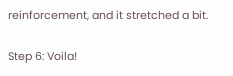reinforcement, and it stretched a bit.

Step 6: Voila!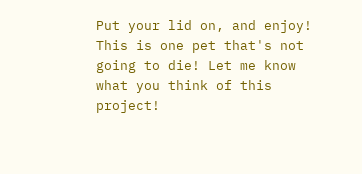Put your lid on, and enjoy! This is one pet that's not going to die! Let me know what you think of this project!